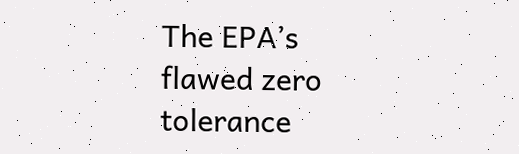The EPA’s flawed zero tolerance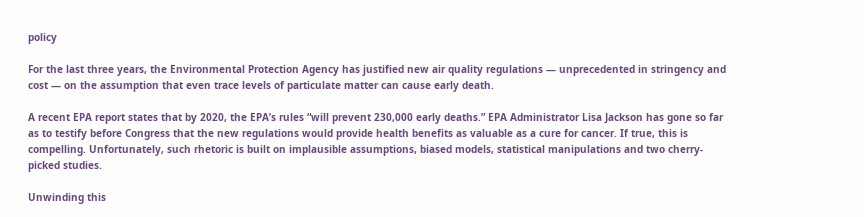policy

For the last three years, the Environmental Protection Agency has justified new air quality regulations — unprecedented in stringency and cost — on the assumption that even trace levels of particulate matter can cause early death.

A recent EPA report states that by 2020, the EPA’s rules “will prevent 230,000 early deaths.” EPA Administrator Lisa Jackson has gone so far as to testify before Congress that the new regulations would provide health benefits as valuable as a cure for cancer. If true, this is compelling. Unfortunately, such rhetoric is built on implausible assumptions, biased models, statistical manipulations and two cherry-picked studies.

Unwinding this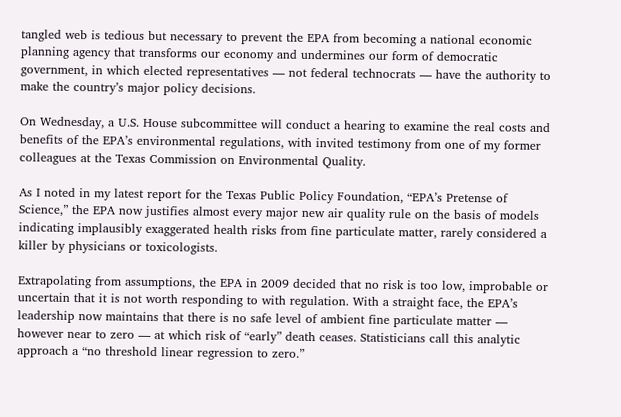tangled web is tedious but necessary to prevent the EPA from becoming a national economic planning agency that transforms our economy and undermines our form of democratic government, in which elected representatives — not federal technocrats — have the authority to make the country’s major policy decisions.

On Wednesday, a U.S. House subcommittee will conduct a hearing to examine the real costs and benefits of the EPA’s environmental regulations, with invited testimony from one of my former colleagues at the Texas Commission on Environmental Quality.

As I noted in my latest report for the Texas Public Policy Foundation, “EPA’s Pretense of Science,” the EPA now justifies almost every major new air quality rule on the basis of models indicating implausibly exaggerated health risks from fine particulate matter, rarely considered a killer by physicians or toxicologists.

Extrapolating from assumptions, the EPA in 2009 decided that no risk is too low, improbable or uncertain that it is not worth responding to with regulation. With a straight face, the EPA’s leadership now maintains that there is no safe level of ambient fine particulate matter — however near to zero — at which risk of “early” death ceases. Statisticians call this analytic approach a “no threshold linear regression to zero.”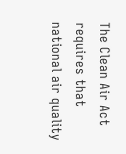The Clean Air Act requires that national air quality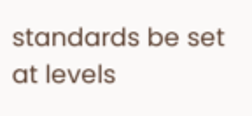standards be set at levels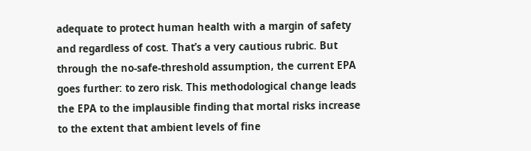adequate to protect human health with a margin of safety and regardless of cost. That’s a very cautious rubric. But through the no-safe-threshold assumption, the current EPA goes further: to zero risk. This methodological change leads the EPA to the implausible finding that mortal risks increase to the extent that ambient levels of fine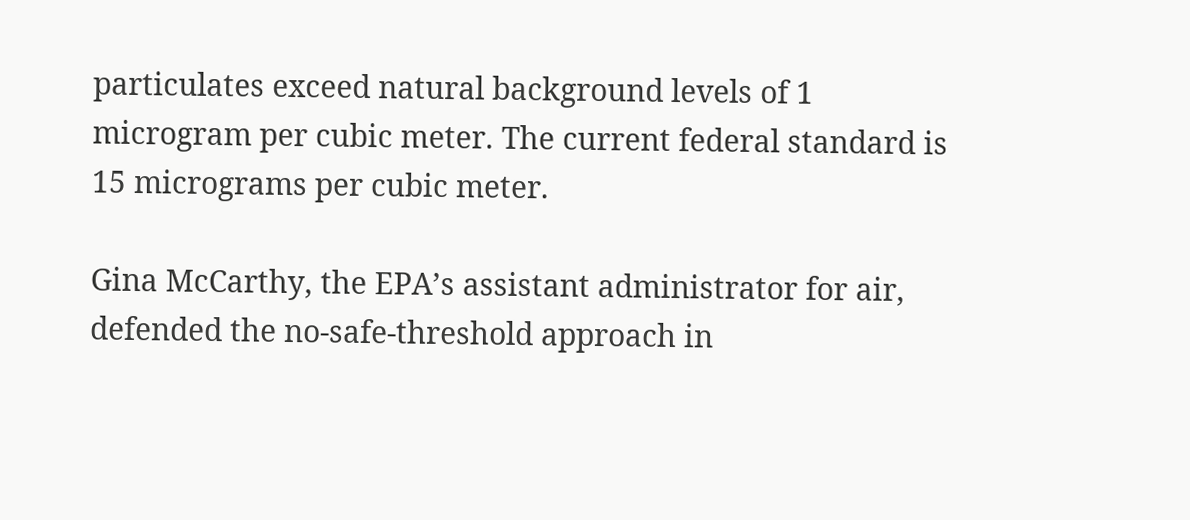particulates exceed natural background levels of 1 microgram per cubic meter. The current federal standard is 15 micrograms per cubic meter.

Gina McCarthy, the EPA’s assistant administrator for air, defended the no-safe-threshold approach in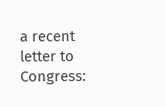a recent letter to Congress: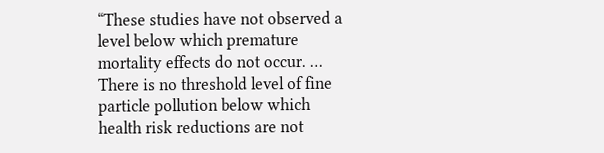“These studies have not observed a level below which premature mortality effects do not occur. … There is no threshold level of fine particle pollution below which health risk reductions are not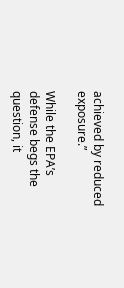achieved by reduced exposure.”

While the EPA’s defense begs the question, it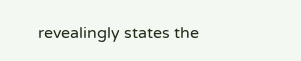revealingly states the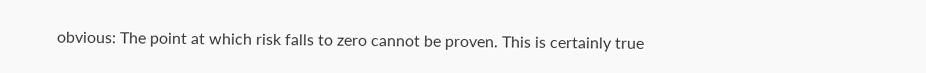obvious: The point at which risk falls to zero cannot be proven. This is certainly true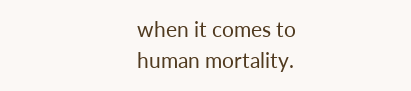when it comes to human mortality.